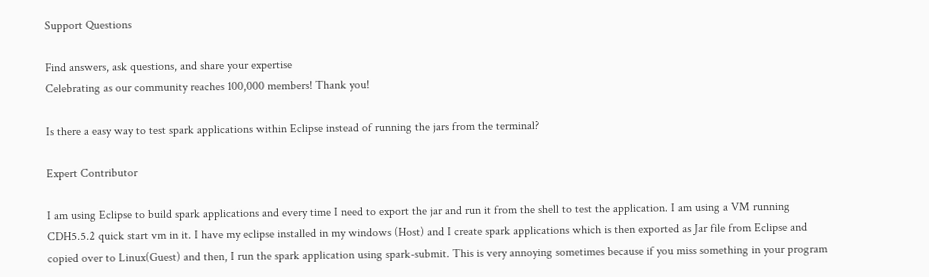Support Questions

Find answers, ask questions, and share your expertise
Celebrating as our community reaches 100,000 members! Thank you!

Is there a easy way to test spark applications within Eclipse instead of running the jars from the terminal?

Expert Contributor

I am using Eclipse to build spark applications and every time I need to export the jar and run it from the shell to test the application. I am using a VM running CDH5.5.2 quick start vm in it. I have my eclipse installed in my windows (Host) and I create spark applications which is then exported as Jar file from Eclipse and copied over to Linux(Guest) and then, I run the spark application using spark-submit. This is very annoying sometimes because if you miss something in your program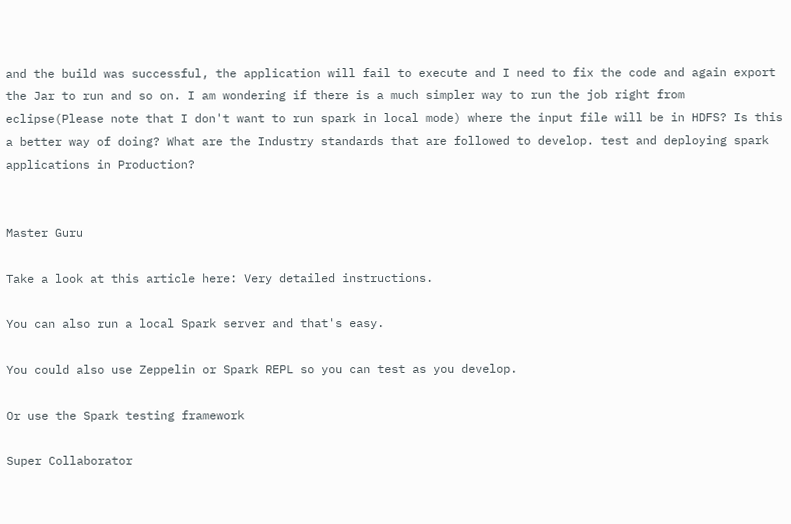and the build was successful, the application will fail to execute and I need to fix the code and again export the Jar to run and so on. I am wondering if there is a much simpler way to run the job right from eclipse(Please note that I don't want to run spark in local mode) where the input file will be in HDFS? Is this a better way of doing? What are the Industry standards that are followed to develop. test and deploying spark applications in Production?


Master Guru

Take a look at this article here: Very detailed instructions.

You can also run a local Spark server and that's easy.

You could also use Zeppelin or Spark REPL so you can test as you develop.

Or use the Spark testing framework

Super Collaborator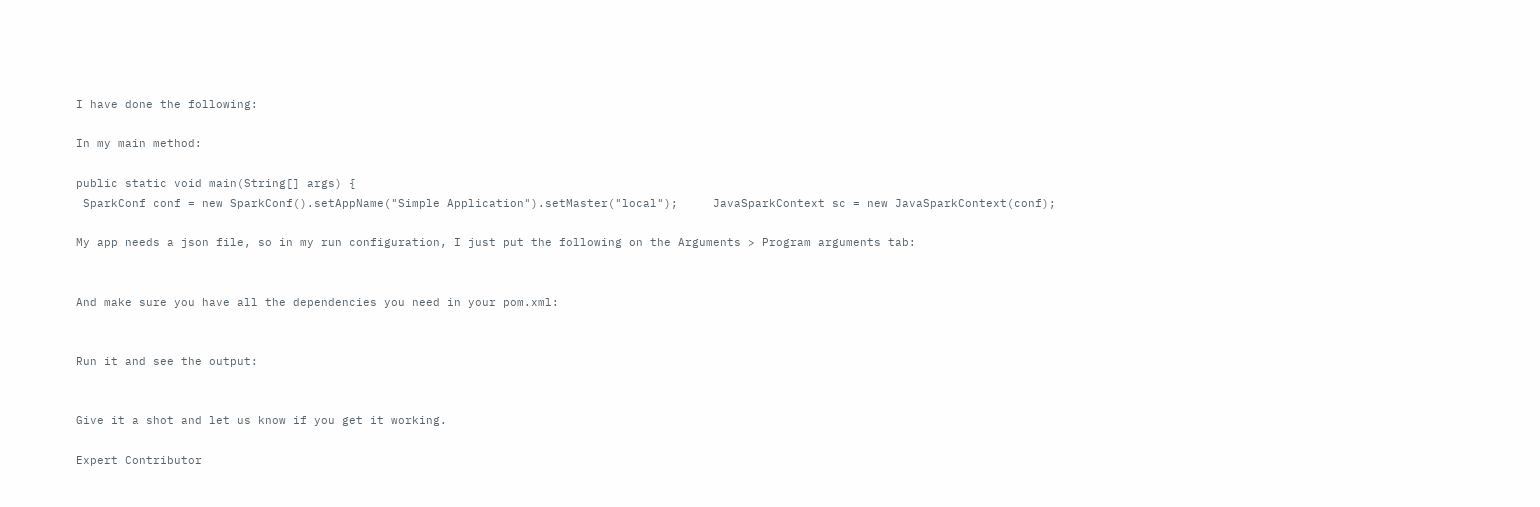I have done the following:

In my main method:

public static void main(String[] args) {
 SparkConf conf = new SparkConf().setAppName("Simple Application").setMaster("local");     JavaSparkContext sc = new JavaSparkContext(conf);

My app needs a json file, so in my run configuration, I just put the following on the Arguments > Program arguments tab:


And make sure you have all the dependencies you need in your pom.xml:


Run it and see the output:


Give it a shot and let us know if you get it working.

Expert Contributor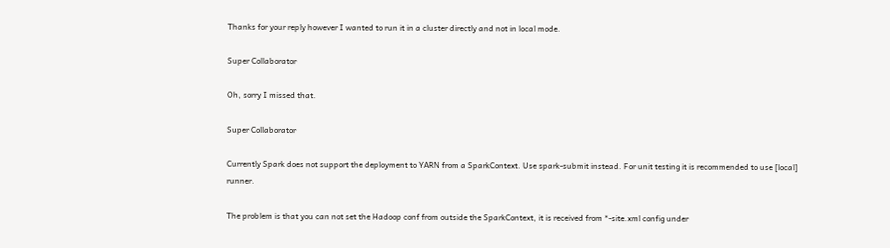Thanks for your reply however I wanted to run it in a cluster directly and not in local mode.

Super Collaborator

Oh, sorry I missed that.

Super Collaborator

Currently Spark does not support the deployment to YARN from a SparkContext. Use spark-submit instead. For unit testing it is recommended to use [local] runner.

The problem is that you can not set the Hadoop conf from outside the SparkContext, it is received from *-site.xml config under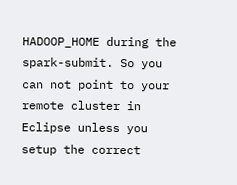HADOOP_HOME during the spark-submit. So you can not point to your remote cluster in Eclipse unless you setup the correct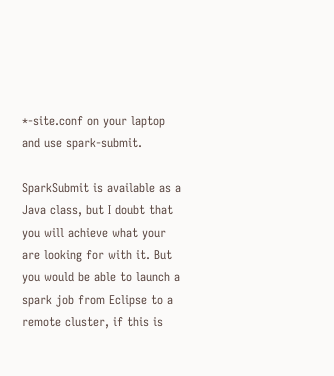*-site.conf on your laptop and use spark-submit.

SparkSubmit is available as a Java class, but I doubt that you will achieve what your are looking for with it. But you would be able to launch a spark job from Eclipse to a remote cluster, if this is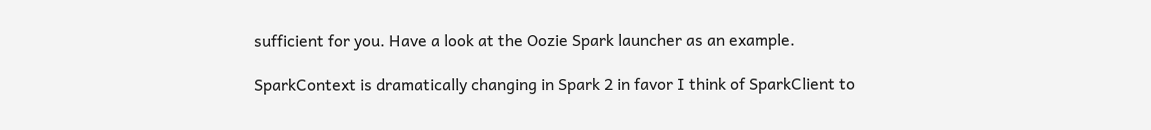sufficient for you. Have a look at the Oozie Spark launcher as an example.

SparkContext is dramatically changing in Spark 2 in favor I think of SparkClient to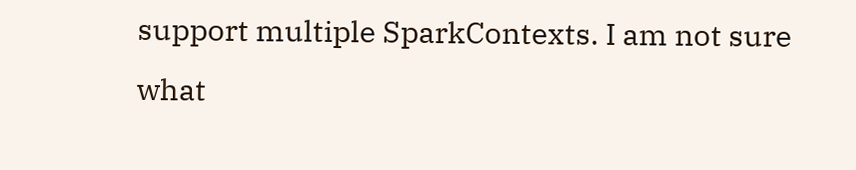support multiple SparkContexts. I am not sure what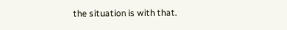the situation is with that.